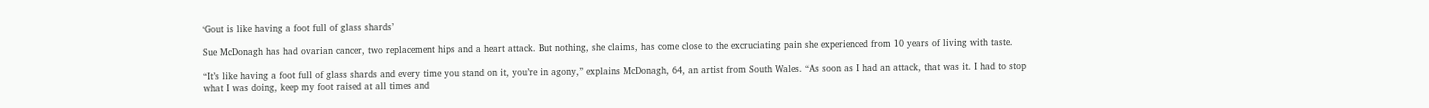‘Gout is like having a foot full of glass shards’

Sue McDonagh has had ovarian cancer, two replacement hips and a heart attack. But nothing, she claims, has come close to the excruciating pain she experienced from 10 years of living with taste.

“It’s like having a foot full of glass shards and every time you stand on it, you’re in agony,” explains McDonagh, 64, an artist from South Wales. “As soon as I had an attack, that was it. I had to stop what I was doing, keep my foot raised at all times and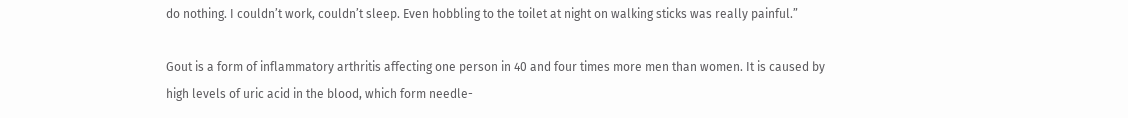do nothing. I couldn’t work, couldn’t sleep. Even hobbling to the toilet at night on walking sticks was really painful.”

Gout is a form of inflammatory arthritis affecting one person in 40 and four times more men than women. It is caused by high levels of uric acid in the blood, which form needle-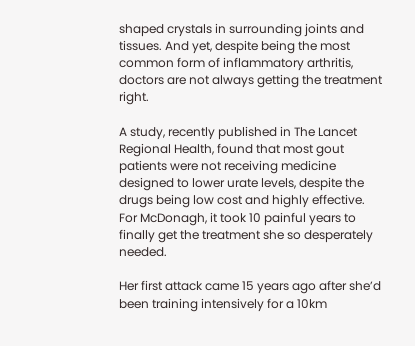shaped crystals in surrounding joints and tissues. And yet, despite being the most common form of inflammatory arthritis, doctors are not always getting the treatment right.

A study, recently published in The Lancet Regional Health, found that most gout patients were not receiving medicine designed to lower urate levels, despite the drugs being low cost and highly effective. For McDonagh, it took 10 painful years to finally get the treatment she so desperately needed.

Her first attack came 15 years ago after she’d been training intensively for a 10km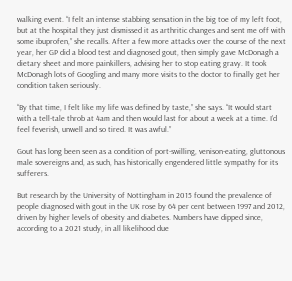walking event. “I felt an intense stabbing sensation in the big toe of my left foot, but at the hospital they just dismissed it as arthritic changes and sent me off with some ibuprofen,” she recalls. After a few more attacks over the course of the next year, her GP did a blood test and diagnosed gout, then simply gave McDonagh a dietary sheet and more painkillers, advising her to stop eating gravy. It took McDonagh lots of Googling and many more visits to the doctor to finally get her condition taken seriously.

“By that time, I felt like my life was defined by taste,” she says. “It would start with a tell-tale throb at 4am and then would last for about a week at a time. I’d feel feverish, unwell and so tired. It was awful.”

Gout has long been seen as a condition of port-swilling, venison-eating, gluttonous male sovereigns and, as such, has historically engendered little sympathy for its sufferers.

But research by the University of Nottingham in 2015 found the prevalence of people diagnosed with gout in the UK rose by 64 per cent between 1997 and 2012, driven by higher levels of obesity and diabetes. Numbers have dipped since, according to a 2021 study, in all likelihood due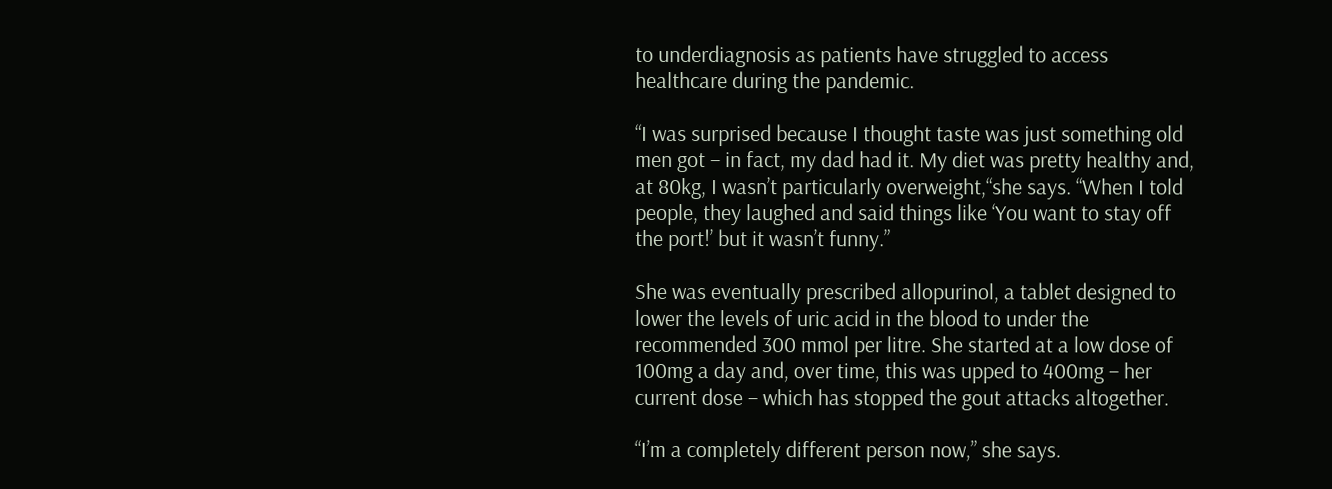to underdiagnosis as patients have struggled to access healthcare during the pandemic.

“I was surprised because I thought taste was just something old men got – in fact, my dad had it. My diet was pretty healthy and, at 80kg, I wasn’t particularly overweight,“she says. “When I told people, they laughed and said things like ‘You want to stay off the port!’ but it wasn’t funny.”

She was eventually prescribed allopurinol, a tablet designed to lower the levels of uric acid in the blood to under the recommended 300 mmol per litre. She started at a low dose of 100mg a day and, over time, this was upped to 400mg – her current dose – which has stopped the gout attacks altogether.

“I’m a completely different person now,” she says.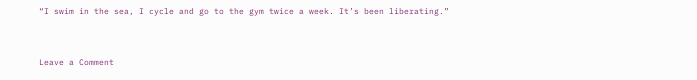“I swim in the sea, I cycle and go to the gym twice a week. It’s been liberating.”


Leave a Comment